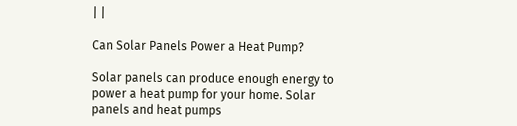| |

Can Solar Panels Power a Heat Pump?

Solar panels can produce enough energy to power a heat pump for your home. Solar panels and heat pumps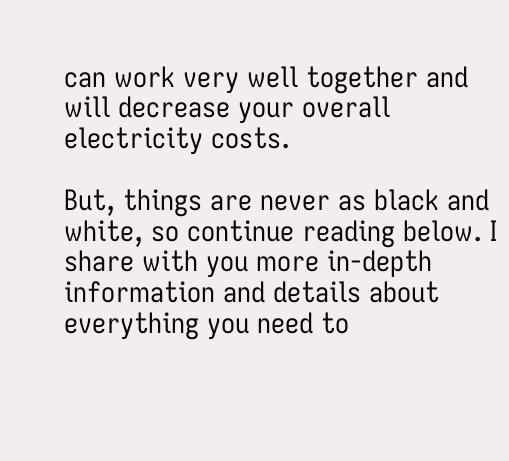can work very well together and will decrease your overall electricity costs.

But, things are never as black and white, so continue reading below. I share with you more in-depth information and details about everything you need to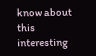know about this interesting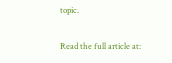topic.

Read the full article at: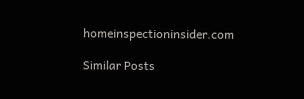homeinspectioninsider.com

Similar Posts